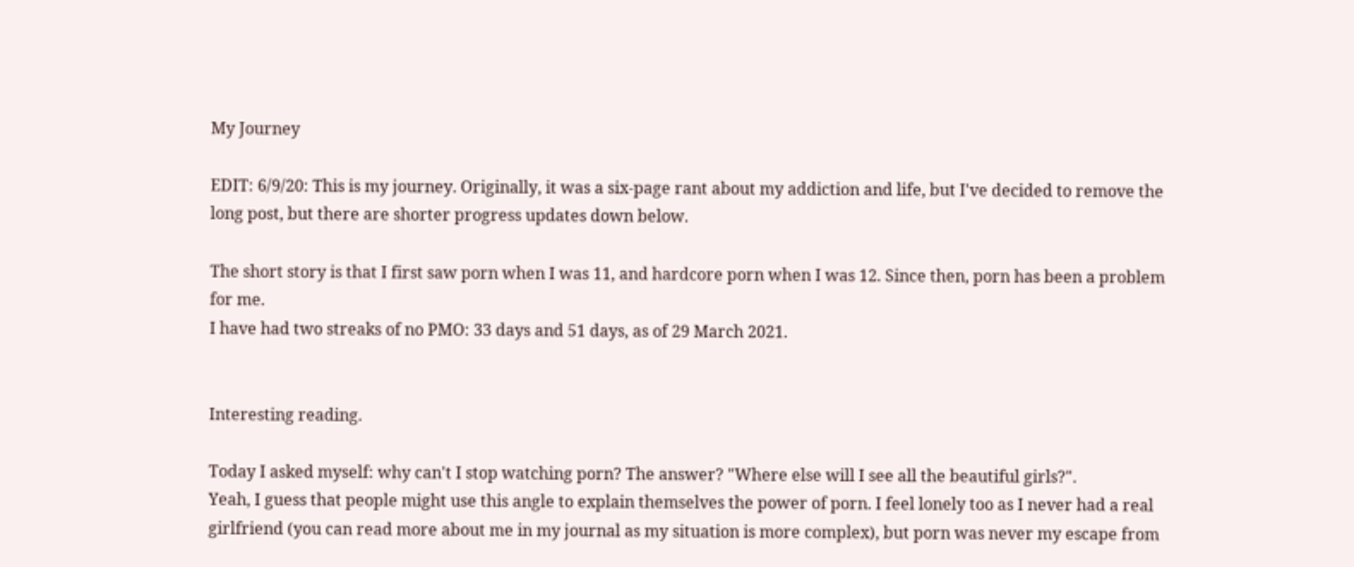My Journey

EDIT: 6/9/20: This is my journey. Originally, it was a six-page rant about my addiction and life, but I've decided to remove the long post, but there are shorter progress updates down below.

The short story is that I first saw porn when I was 11, and hardcore porn when I was 12. Since then, porn has been a problem for me.
I have had two streaks of no PMO: 33 days and 51 days, as of 29 March 2021.


Interesting reading.

Today I asked myself: why can't I stop watching porn? The answer? "Where else will I see all the beautiful girls?".
Yeah, I guess that people might use this angle to explain themselves the power of porn. I feel lonely too as I never had a real girlfriend (you can read more about me in my journal as my situation is more complex), but porn was never my escape from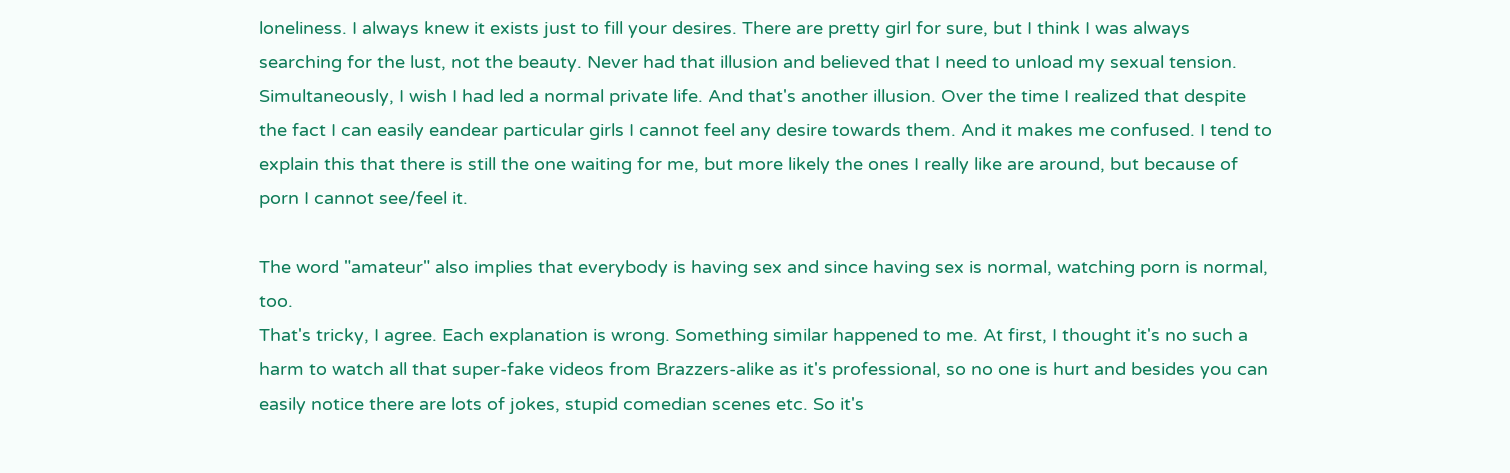loneliness. I always knew it exists just to fill your desires. There are pretty girl for sure, but I think I was always searching for the lust, not the beauty. Never had that illusion and believed that I need to unload my sexual tension. Simultaneously, I wish I had led a normal private life. And that's another illusion. Over the time I realized that despite the fact I can easily eandear particular girls I cannot feel any desire towards them. And it makes me confused. I tend to explain this that there is still the one waiting for me, but more likely the ones I really like are around, but because of porn I cannot see/feel it.

The word "amateur" also implies that everybody is having sex and since having sex is normal, watching porn is normal, too.
That's tricky, I agree. Each explanation is wrong. Something similar happened to me. At first, I thought it's no such a harm to watch all that super-fake videos from Brazzers-alike as it's professional, so no one is hurt and besides you can easily notice there are lots of jokes, stupid comedian scenes etc. So it's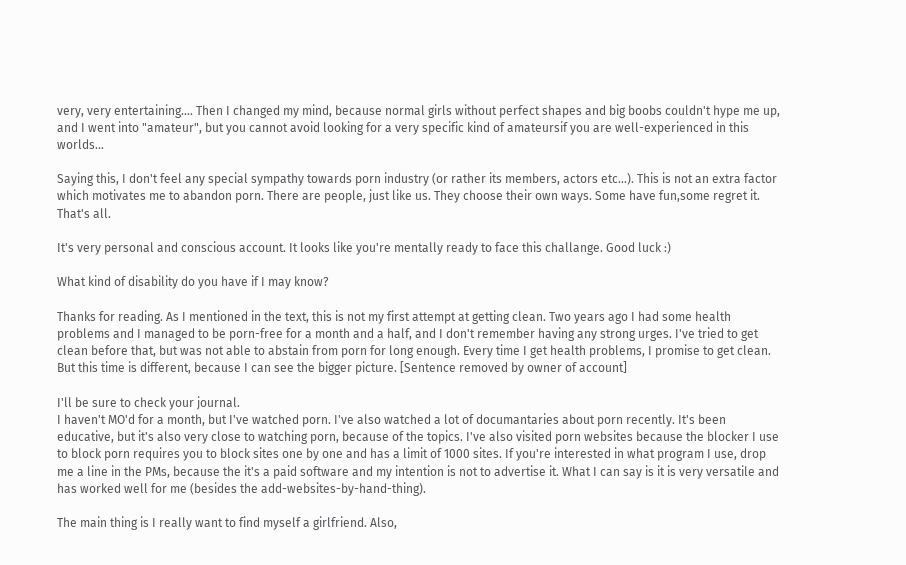very, very entertaining.... Then I changed my mind, because normal girls without perfect shapes and big boobs couldn't hype me up, and I went into "amateur", but you cannot avoid looking for a very specific kind of amateursif you are well-experienced in this worlds...

Saying this, I don't feel any special sympathy towards porn industry (or rather its members, actors etc...). This is not an extra factor which motivates me to abandon porn. There are people, just like us. They choose their own ways. Some have fun,some regret it. That's all.

It's very personal and conscious account. It looks like you're mentally ready to face this challange. Good luck :)

What kind of disability do you have if I may know?

Thanks for reading. As I mentioned in the text, this is not my first attempt at getting clean. Two years ago I had some health problems and I managed to be porn-free for a month and a half, and I don't remember having any strong urges. I've tried to get clean before that, but was not able to abstain from porn for long enough. Every time I get health problems, I promise to get clean. But this time is different, because I can see the bigger picture. [Sentence removed by owner of account]

I'll be sure to check your journal.
I haven't MO'd for a month, but I've watched porn. I've also watched a lot of documantaries about porn recently. It's been educative, but it's also very close to watching porn, because of the topics. I've also visited porn websites because the blocker I use to block porn requires you to block sites one by one and has a limit of 1000 sites. If you're interested in what program I use, drop me a line in the PMs, because the it's a paid software and my intention is not to advertise it. What I can say is it is very versatile and has worked well for me (besides the add-websites-by-hand-thing).

The main thing is I really want to find myself a girlfriend. Also,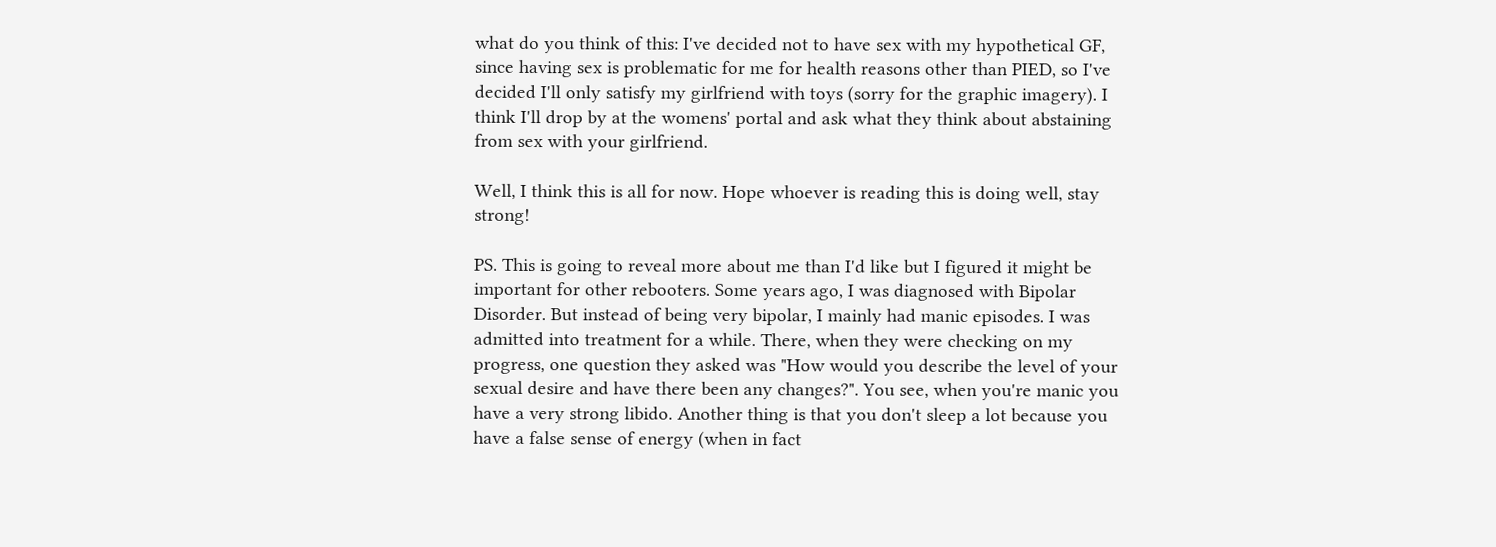what do you think of this: I've decided not to have sex with my hypothetical GF, since having sex is problematic for me for health reasons other than PIED, so I've decided I'll only satisfy my girlfriend with toys (sorry for the graphic imagery). I think I'll drop by at the womens' portal and ask what they think about abstaining from sex with your girlfriend.

Well, I think this is all for now. Hope whoever is reading this is doing well, stay strong!

PS. This is going to reveal more about me than I'd like but I figured it might be important for other rebooters. Some years ago, I was diagnosed with Bipolar Disorder. But instead of being very bipolar, I mainly had manic episodes. I was admitted into treatment for a while. There, when they were checking on my progress, one question they asked was "How would you describe the level of your sexual desire and have there been any changes?". You see, when you're manic you have a very strong libido. Another thing is that you don't sleep a lot because you have a false sense of energy (when in fact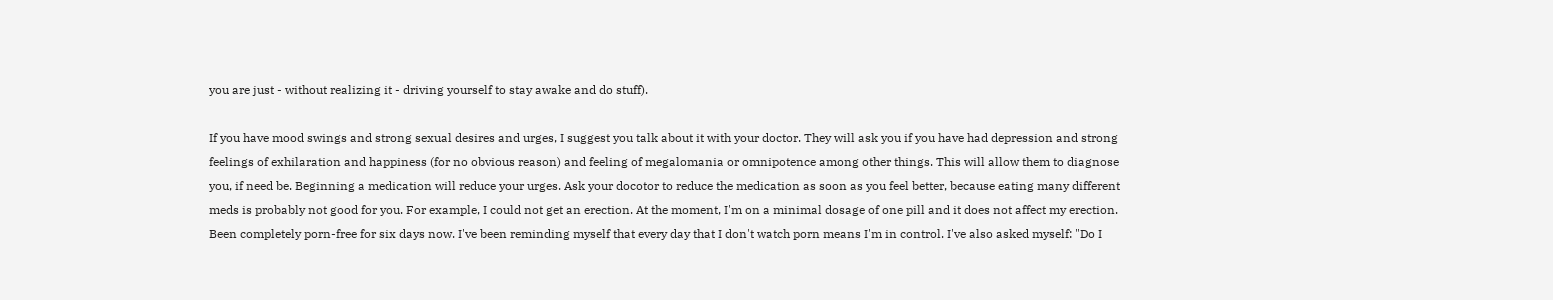you are just - without realizing it - driving yourself to stay awake and do stuff).

If you have mood swings and strong sexual desires and urges, I suggest you talk about it with your doctor. They will ask you if you have had depression and strong feelings of exhilaration and happiness (for no obvious reason) and feeling of megalomania or omnipotence among other things. This will allow them to diagnose you, if need be. Beginning a medication will reduce your urges. Ask your docotor to reduce the medication as soon as you feel better, because eating many different meds is probably not good for you. For example, I could not get an erection. At the moment, I'm on a minimal dosage of one pill and it does not affect my erection.
Been completely porn-free for six days now. I've been reminding myself that every day that I don't watch porn means I'm in control. I've also asked myself: "Do I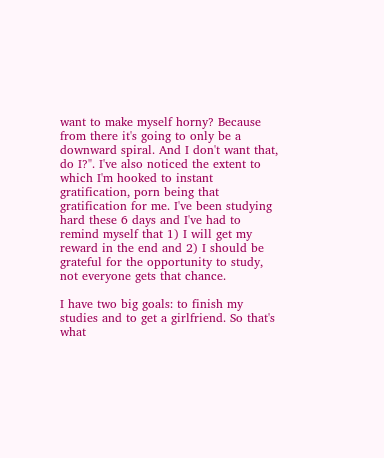want to make myself horny? Because from there it's going to only be a downward spiral. And I don't want that, do I?". I've also noticed the extent to which I'm hooked to instant gratification, porn being that gratification for me. I've been studying hard these 6 days and I've had to remind myself that 1) I will get my reward in the end and 2) I should be grateful for the opportunity to study, not everyone gets that chance.

I have two big goals: to finish my studies and to get a girlfriend. So that's what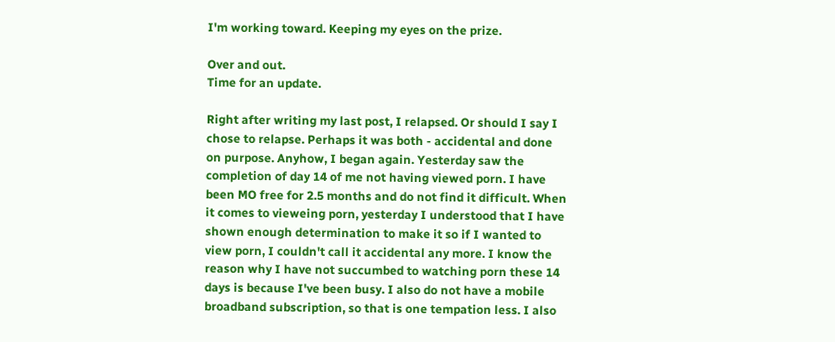I'm working toward. Keeping my eyes on the prize.

Over and out.
Time for an update.

Right after writing my last post, I relapsed. Or should I say I chose to relapse. Perhaps it was both - accidental and done on purpose. Anyhow, I began again. Yesterday saw the completion of day 14 of me not having viewed porn. I have been MO free for 2.5 months and do not find it difficult. When it comes to vieweing porn, yesterday I understood that I have shown enough determination to make it so if I wanted to view porn, I couldn't call it accidental any more. I know the reason why I have not succumbed to watching porn these 14 days is because I've been busy. I also do not have a mobile broadband subscription, so that is one tempation less. I also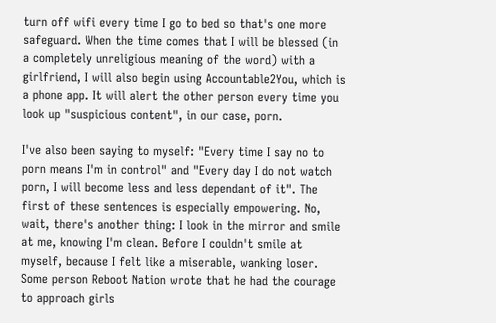turn off wifi every time I go to bed so that's one more safeguard. When the time comes that I will be blessed (in a completely unreligious meaning of the word) with a girlfriend, I will also begin using Accountable2You, which is a phone app. It will alert the other person every time you look up "suspicious content", in our case, porn.

I've also been saying to myself: "Every time I say no to porn means I'm in control" and "Every day I do not watch porn, I will become less and less dependant of it". The first of these sentences is especially empowering. No, wait, there's another thing: I look in the mirror and smile at me, knowing I'm clean. Before I couldn't smile at myself, because I felt like a miserable, wanking loser. Some person Reboot Nation wrote that he had the courage to approach girls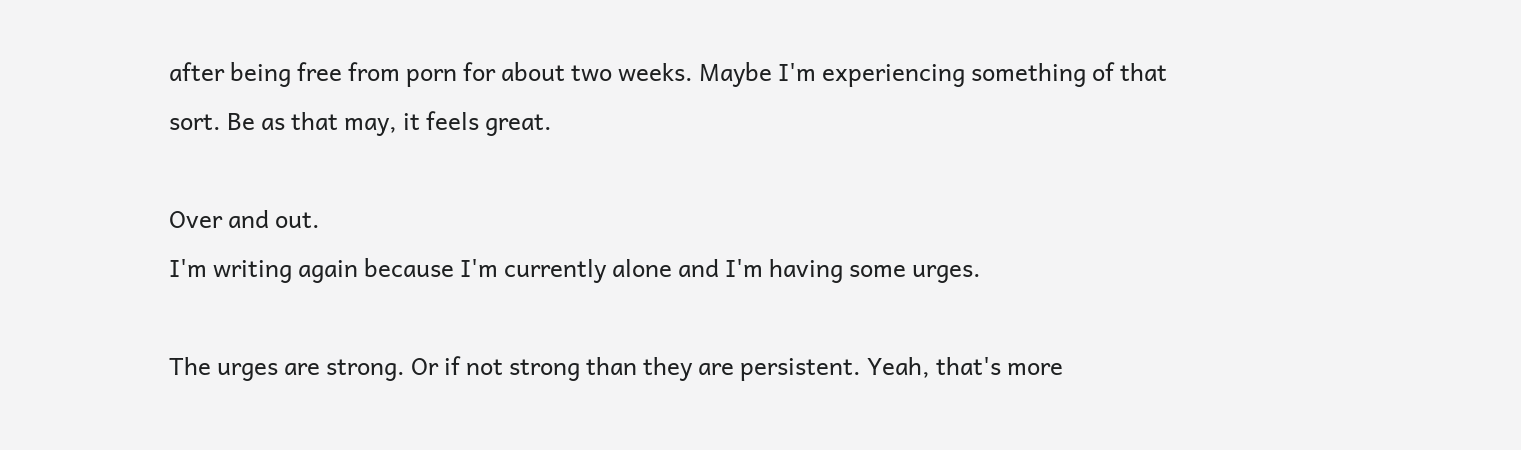after being free from porn for about two weeks. Maybe I'm experiencing something of that sort. Be as that may, it feels great.

Over and out.
I'm writing again because I'm currently alone and I'm having some urges.

The urges are strong. Or if not strong than they are persistent. Yeah, that's more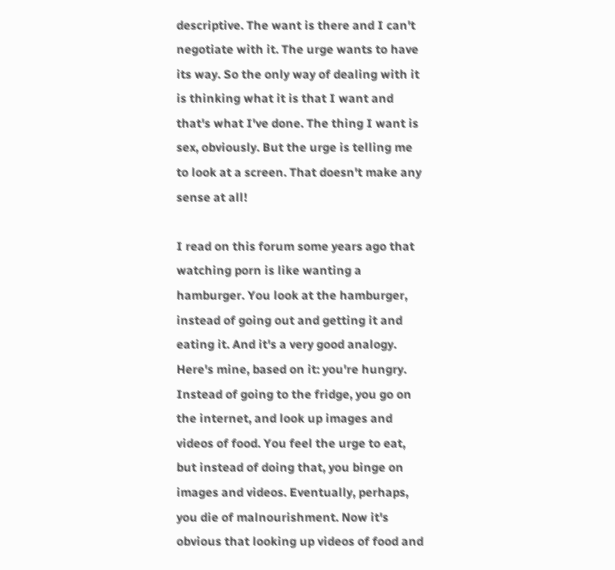descriptive. The want is there and I can't negotiate with it. The urge wants to have its way. So the only way of dealing with it is thinking what it is that I want and that's what I've done. The thing I want is sex, obviously. But the urge is telling me to look at a screen. That doesn't make any sense at all!

I read on this forum some years ago that watching porn is like wanting a hamburger. You look at the hamburger, instead of going out and getting it and eating it. And it's a very good analogy. Here's mine, based on it: you're hungry. Instead of going to the fridge, you go on the internet, and look up images and videos of food. You feel the urge to eat, but instead of doing that, you binge on images and videos. Eventually, perhaps, you die of malnourishment. Now it's obvious that looking up videos of food and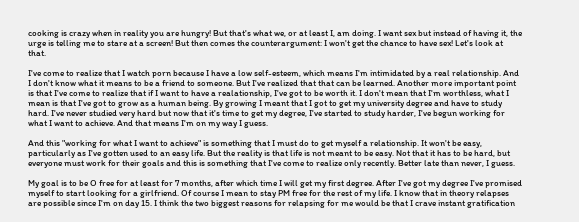cooking is crazy when in reality you are hungry! But that's what we, or at least I, am doing. I want sex but instead of having it, the urge is telling me to stare at a screen! But then comes the counterargument: I won't get the chance to have sex! Let's look at that.

I've come to realize that I watch porn because I have a low self-esteem, which means I'm intimidated by a real relationship. And I don't know what it means to be a friend to someone. But I've realized that that can be learned. Another more important point is that I've come to realize that if I want to have a realationship, I've got to be worth it. I don't mean that I'm worthless, what I mean is that I've got to grow as a human being. By growing I meant that I got to get my university degree and have to study hard. I've never studied very hard but now that it's time to get my degree, I've started to study harder, I've begun working for what I want to achieve. And that means I'm on my way I guess.

And this "working for what I want to achieve" is something that I must do to get myself a relationship. It won't be easy, particularly as I've gotten used to an easy life. But the reality is that life is not meant to be easy. Not that it has to be hard, but everyone must work for their goals and this is something that I've come to realize only recently. Better late than never, I guess.

My goal is to be O free for at least for 7 months, after which time I will get my first degree. After I've got my degree I've promised myself to start looking for a girlfriend. Of course I mean to stay PM free for the rest of my life. I know that in theory relapses are possible since I'm on day 15. I think the two biggest reasons for relapsing for me would be that I crave instant gratification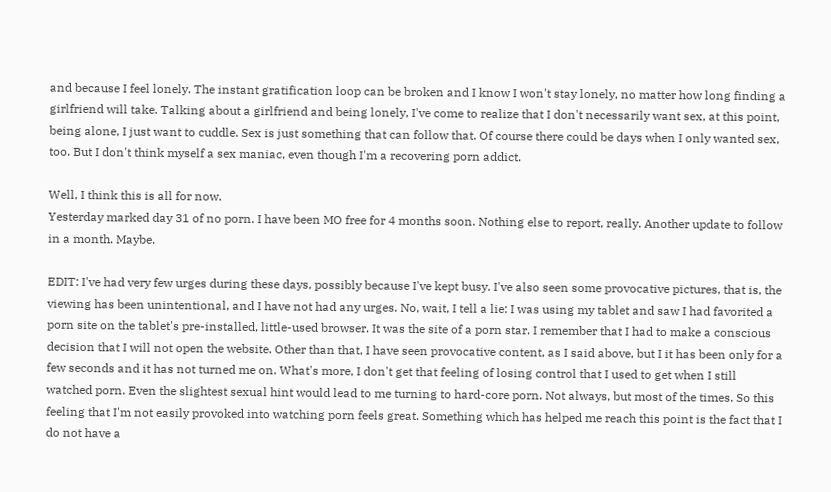and because I feel lonely. The instant gratification loop can be broken and I know I won't stay lonely, no matter how long finding a girlfriend will take. Talking about a girlfriend and being lonely, I've come to realize that I don't necessarily want sex, at this point, being alone, I just want to cuddle. Sex is just something that can follow that. Of course there could be days when I only wanted sex, too. But I don't think myself a sex maniac, even though I'm a recovering porn addict.

Well, I think this is all for now.
Yesterday marked day 31 of no porn. I have been MO free for 4 months soon. Nothing else to report, really. Another update to follow in a month. Maybe.

EDIT: I've had very few urges during these days, possibly because I've kept busy. I've also seen some provocative pictures, that is, the viewing has been unintentional, and I have not had any urges. No, wait, I tell a lie: I was using my tablet and saw I had favorited a porn site on the tablet's pre-installed, little-used browser. It was the site of a porn star. I remember that I had to make a conscious decision that I will not open the website. Other than that, I have seen provocative content, as I said above, but I it has been only for a few seconds and it has not turned me on. What's more, I don't get that feeling of losing control that I used to get when I still watched porn. Even the slightest sexual hint would lead to me turning to hard-core porn. Not always, but most of the times. So this feeling that I'm not easily provoked into watching porn feels great. Something which has helped me reach this point is the fact that I do not have a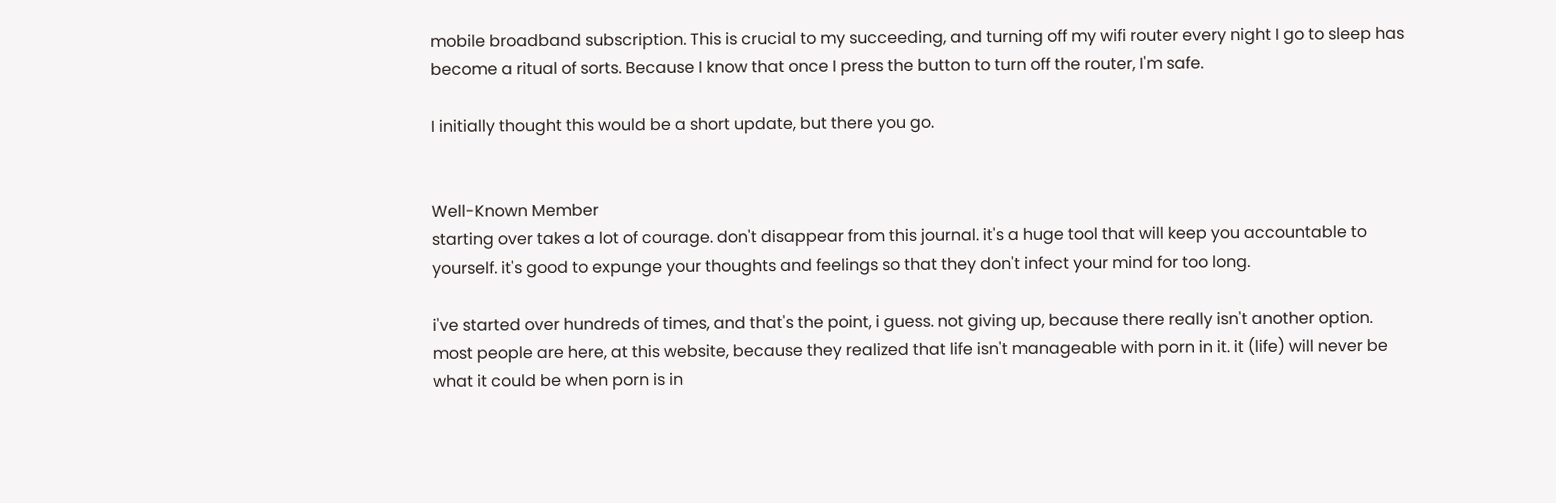mobile broadband subscription. This is crucial to my succeeding, and turning off my wifi router every night I go to sleep has become a ritual of sorts. Because I know that once I press the button to turn off the router, I'm safe.

I initially thought this would be a short update, but there you go.


Well-Known Member
starting over takes a lot of courage. don't disappear from this journal. it's a huge tool that will keep you accountable to yourself. it's good to expunge your thoughts and feelings so that they don't infect your mind for too long.

i've started over hundreds of times, and that's the point, i guess. not giving up, because there really isn't another option. most people are here, at this website, because they realized that life isn't manageable with porn in it. it (life) will never be what it could be when porn is in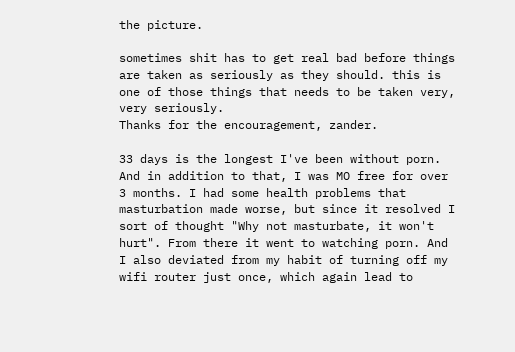the picture.

sometimes shit has to get real bad before things are taken as seriously as they should. this is one of those things that needs to be taken very, very seriously.
Thanks for the encouragement, zander.

33 days is the longest I've been without porn. And in addition to that, I was MO free for over 3 months. I had some health problems that masturbation made worse, but since it resolved I sort of thought "Why not masturbate, it won't hurt". From there it went to watching porn. And I also deviated from my habit of turning off my wifi router just once, which again lead to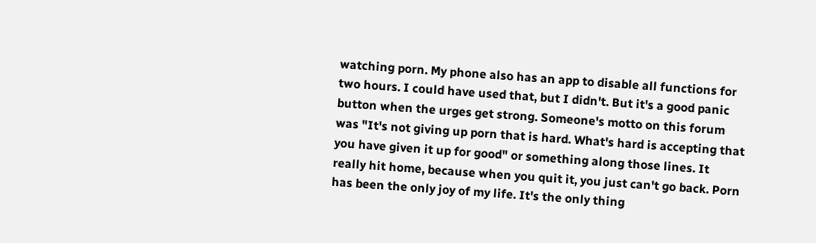watching porn. My phone also has an app to disable all functions for two hours. I could have used that, but I didn't. But it's a good panic button when the urges get strong. Someone's motto on this forum was "It's not giving up porn that is hard. What's hard is accepting that you have given it up for good" or something along those lines. It really hit home, because when you quit it, you just can't go back. Porn has been the only joy of my life. It's the only thing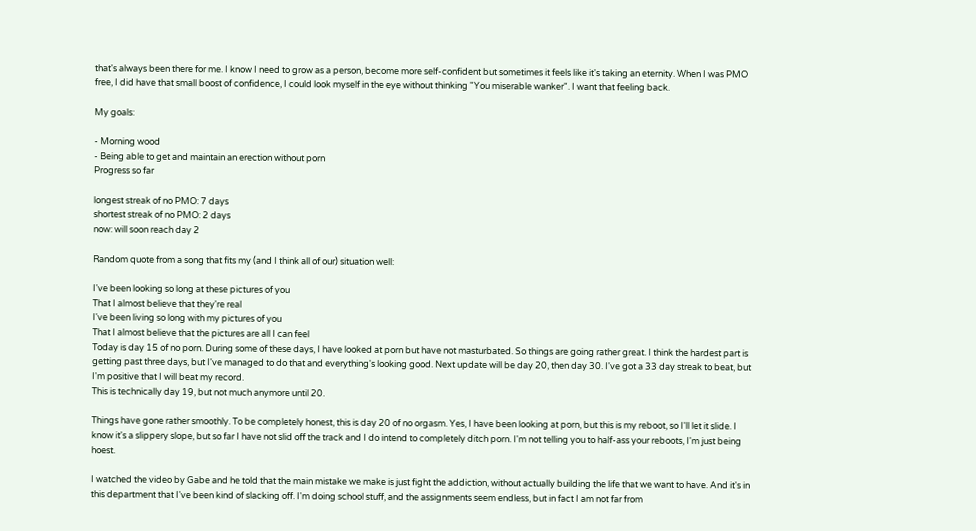that's always been there for me. I know I need to grow as a person, become more self-confident but sometimes it feels like it's taking an eternity. When I was PMO free, I did have that small boost of confidence, I could look myself in the eye without thinking "You miserable wanker". I want that feeling back.

My goals:

- Morning wood
- Being able to get and maintain an erection without porn
Progress so far

longest streak of no PMO: 7 days
shortest streak of no PMO: 2 days
now: will soon reach day 2

Random quote from a song that fits my (and I think all of our) situation well:

I've been looking so long at these pictures of you
That I almost believe that they're real
I've been living so long with my pictures of you
That I almost believe that the pictures are all I can feel
Today is day 15 of no porn. During some of these days, I have looked at porn but have not masturbated. So things are going rather great. I think the hardest part is getting past three days, but I've managed to do that and everything's looking good. Next update will be day 20, then day 30. I've got a 33 day streak to beat, but I'm positive that I will beat my record.
This is technically day 19, but not much anymore until 20.

Things have gone rather smoothly. To be completely honest, this is day 20 of no orgasm. Yes, I have been looking at porn, but this is my reboot, so I'll let it slide. I know it's a slippery slope, but so far I have not slid off the track and I do intend to completely ditch porn. I'm not telling you to half-ass your reboots, I'm just being hoest.

I watched the video by Gabe and he told that the main mistake we make is just fight the addiction, without actually building the life that we want to have. And it's in this department that I've been kind of slacking off. I'm doing school stuff, and the assignments seem endless, but in fact I am not far from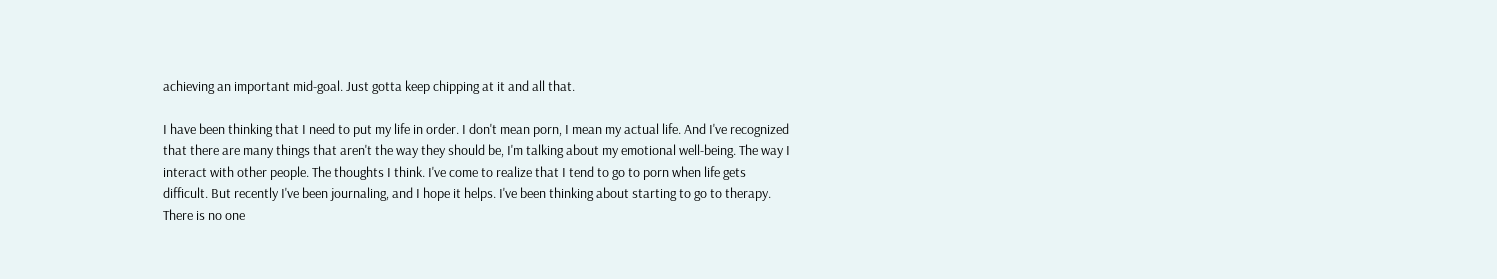achieving an important mid-goal. Just gotta keep chipping at it and all that.

I have been thinking that I need to put my life in order. I don't mean porn, I mean my actual life. And I've recognized that there are many things that aren't the way they should be, I'm talking about my emotional well-being. The way I interact with other people. The thoughts I think. I've come to realize that I tend to go to porn when life gets difficult. But recently I've been journaling, and I hope it helps. I've been thinking about starting to go to therapy. There is no one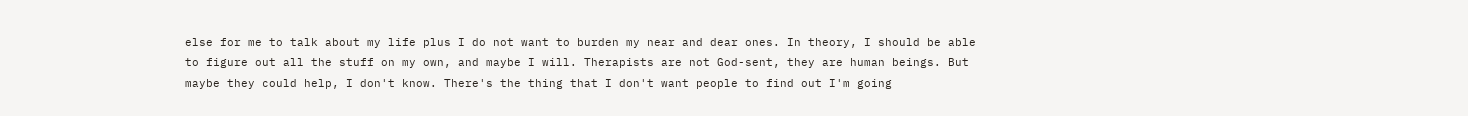else for me to talk about my life plus I do not want to burden my near and dear ones. In theory, I should be able to figure out all the stuff on my own, and maybe I will. Therapists are not God-sent, they are human beings. But maybe they could help, I don't know. There's the thing that I don't want people to find out I'm going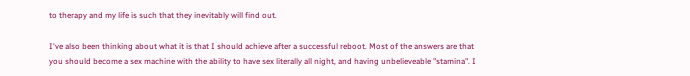to therapy and my life is such that they inevitably will find out.

I've also been thinking about what it is that I should achieve after a successful reboot. Most of the answers are that you should become a sex machine with the ability to have sex literally all night, and having unbelieveable "stamina". I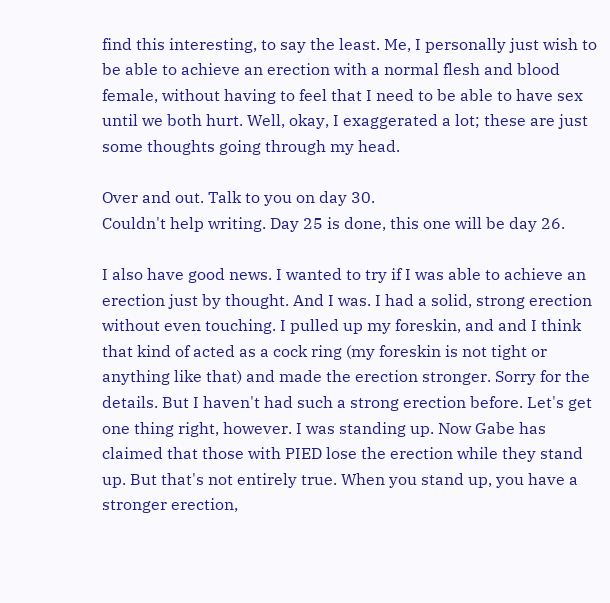find this interesting, to say the least. Me, I personally just wish to be able to achieve an erection with a normal flesh and blood female, without having to feel that I need to be able to have sex until we both hurt. Well, okay, I exaggerated a lot; these are just some thoughts going through my head.

Over and out. Talk to you on day 30.
Couldn't help writing. Day 25 is done, this one will be day 26.

I also have good news. I wanted to try if I was able to achieve an erection just by thought. And I was. I had a solid, strong erection without even touching. I pulled up my foreskin, and and I think that kind of acted as a cock ring (my foreskin is not tight or anything like that) and made the erection stronger. Sorry for the details. But I haven't had such a strong erection before. Let's get one thing right, however. I was standing up. Now Gabe has claimed that those with PIED lose the erection while they stand up. But that's not entirely true. When you stand up, you have a stronger erection,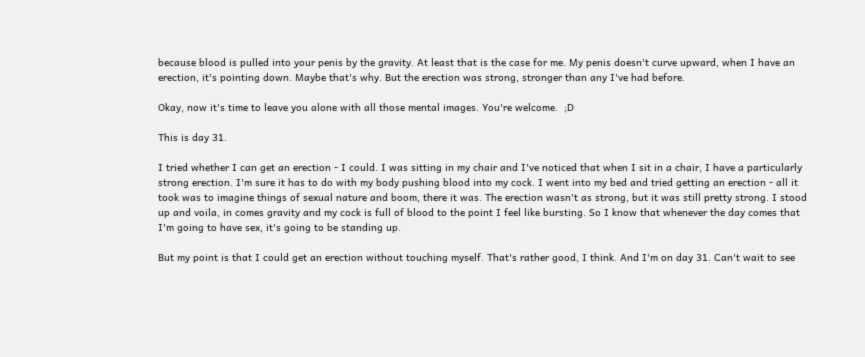because blood is pulled into your penis by the gravity. At least that is the case for me. My penis doesn't curve upward, when I have an erection, it's pointing down. Maybe that's why. But the erection was strong, stronger than any I've had before.

Okay, now it's time to leave you alone with all those mental images. You're welcome.  ;D

This is day 31.

I tried whether I can get an erection - I could. I was sitting in my chair and I've noticed that when I sit in a chair, I have a particularly strong erection. I'm sure it has to do with my body pushing blood into my cock. I went into my bed and tried getting an erection - all it took was to imagine things of sexual nature and boom, there it was. The erection wasn't as strong, but it was still pretty strong. I stood up and voila, in comes gravity and my cock is full of blood to the point I feel like bursting. So I know that whenever the day comes that I'm going to have sex, it's going to be standing up.

But my point is that I could get an erection without touching myself. That's rather good, I think. And I'm on day 31. Can't wait to see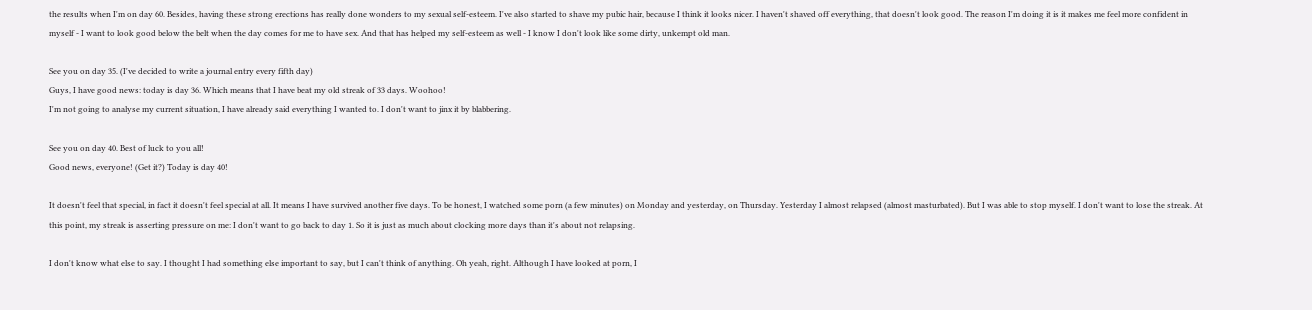the results when I'm on day 60. Besides, having these strong erections has really done wonders to my sexual self-esteem. I've also started to shave my pubic hair, because I think it looks nicer. I haven't shaved off everything, that doesn't look good. The reason I'm doing it is it makes me feel more confident in myself - I want to look good below the belt when the day comes for me to have sex. And that has helped my self-esteem as well - I know I don't look like some dirty, unkempt old man.

See you on day 35. (I've decided to write a journal entry every fifth day)
Guys, I have good news: today is day 36. Which means that I have beat my old streak of 33 days. Woohoo!
I'm not going to analyse my current situation, I have already said everything I wanted to. I don't want to jinx it by blabbering.

See you on day 40. Best of luck to you all!
Good news, everyone! (Get it?) Today is day 40!

It doesn't feel that special, in fact it doesn't feel special at all. It means I have survived another five days. To be honest, I watched some porn (a few minutes) on Monday and yesterday, on Thursday. Yesterday I almost relapsed (almost masturbated). But I was able to stop myself. I don't want to lose the streak. At this point, my streak is asserting pressure on me: I don't want to go back to day 1. So it is just as much about clocking more days than it's about not relapsing.

I don't know what else to say. I thought I had something else important to say, but I can't think of anything. Oh yeah, right. Although I have looked at porn, I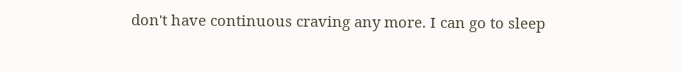don't have continuous craving any more. I can go to sleep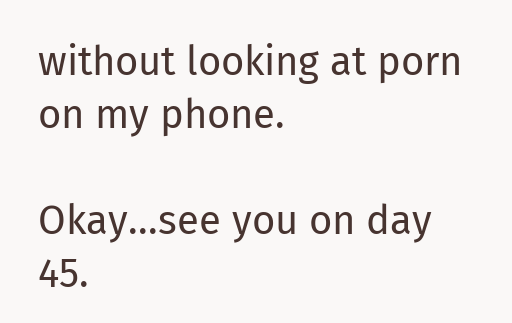without looking at porn on my phone.

Okay...see you on day 45.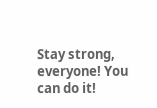Stay strong, everyone! You can do it!